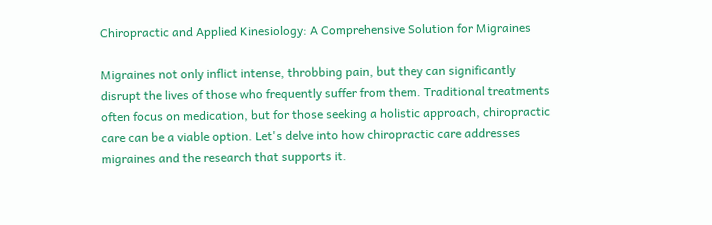Chiropractic and Applied Kinesiology: A Comprehensive Solution for Migraines

Migraines not only inflict intense, throbbing pain, but they can significantly disrupt the lives of those who frequently suffer from them. Traditional treatments often focus on medication, but for those seeking a holistic approach, chiropractic care can be a viable option. Let's delve into how chiropractic care addresses migraines and the research that supports it.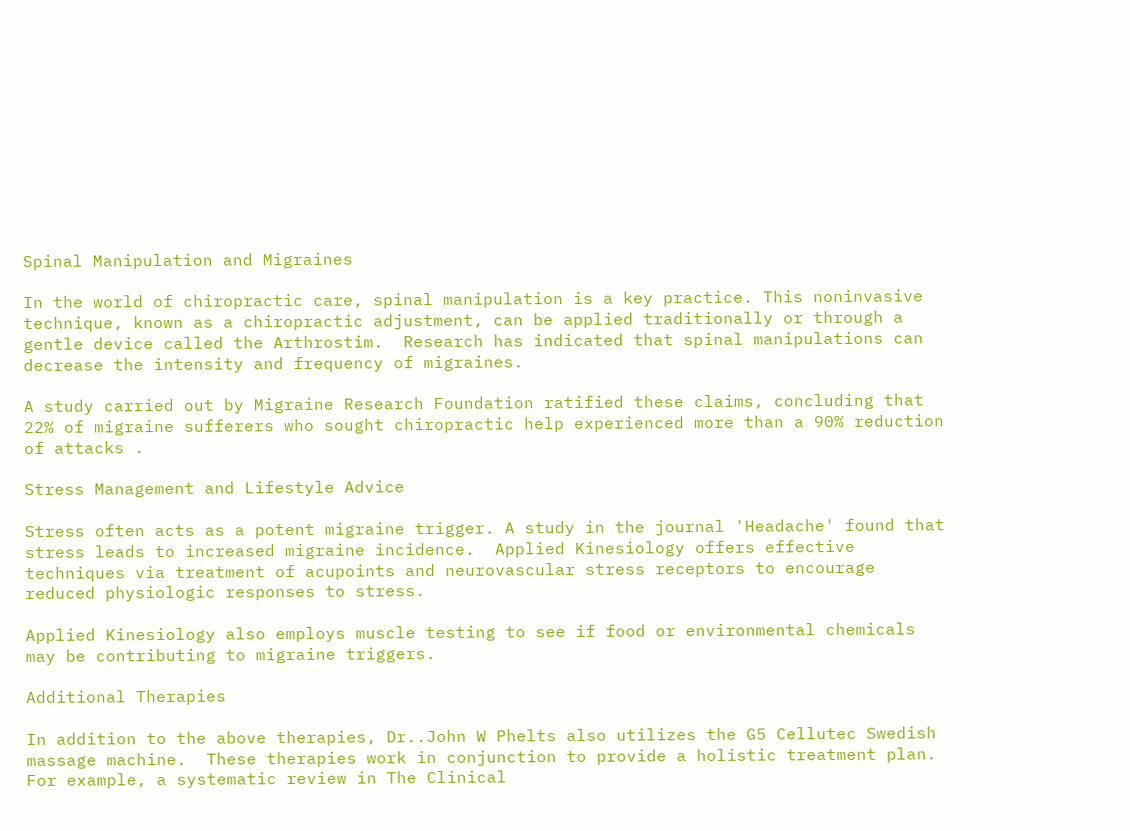Spinal Manipulation and Migraines

In the world of chiropractic care, spinal manipulation is a key practice. This noninvasive technique, known as a chiropractic adjustment, can be applied traditionally or through a gentle device called the Arthrostim.  Research has indicated that spinal manipulations can decrease the intensity and frequency of migraines.

A study carried out by Migraine Research Foundation ratified these claims, concluding that 22% of migraine sufferers who sought chiropractic help experienced more than a 90% reduction of attacks .

Stress Management and Lifestyle Advice

Stress often acts as a potent migraine trigger. A study in the journal 'Headache' found that stress leads to increased migraine incidence.  Applied Kinesiology offers effective techniques via treatment of acupoints and neurovascular stress receptors to encourage reduced physiologic responses to stress.

Applied Kinesiology also employs muscle testing to see if food or environmental chemicals may be contributing to migraine triggers.

Additional Therapies

In addition to the above therapies, Dr..John W Phelts also utilizes the G5 Cellutec Swedish massage machine.  These therapies work in conjunction to provide a holistic treatment plan. For example, a systematic review in The Clinical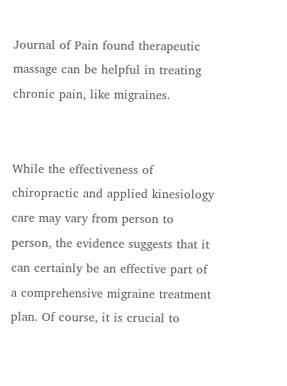Journal of Pain found therapeutic massage can be helpful in treating chronic pain, like migraines.


While the effectiveness of chiropractic and applied kinesiology care may vary from person to person, the evidence suggests that it can certainly be an effective part of a comprehensive migraine treatment plan. Of course, it is crucial to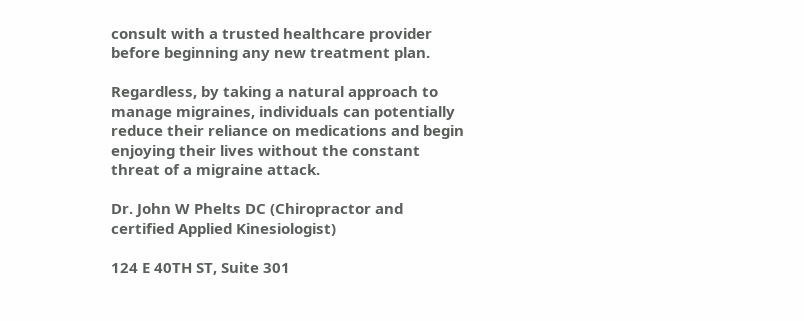consult with a trusted healthcare provider before beginning any new treatment plan.

Regardless, by taking a natural approach to manage migraines, individuals can potentially reduce their reliance on medications and begin enjoying their lives without the constant threat of a migraine attack.

Dr. John W Phelts DC (Chiropractor and certified Applied Kinesiologist)

124 E 40TH ST, Suite 301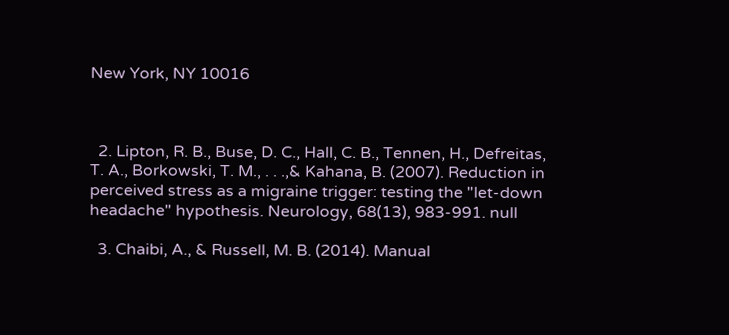New York, NY 10016



  2. Lipton, R. B., Buse, D. C., Hall, C. B., Tennen, H., Defreitas, T. A., Borkowski, T. M., . . .,& Kahana, B. (2007). Reduction in perceived stress as a migraine trigger: testing the "let-down headache" hypothesis. Neurology, 68(13), 983-991. null

  3. Chaibi, A., & Russell, M. B. (2014). Manual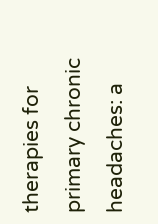therapies for primary chronic headaches: a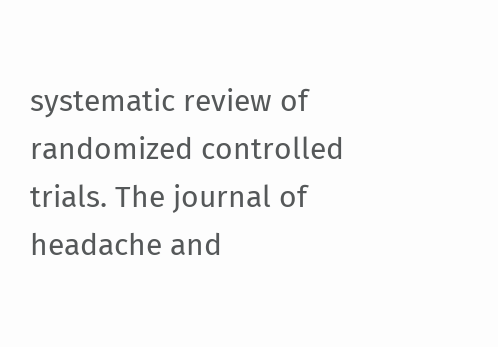systematic review of randomized controlled trials. The journal of headache and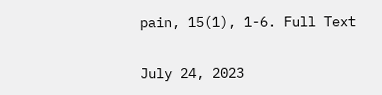pain, 15(1), 1-6. Full Text

July 24, 2023